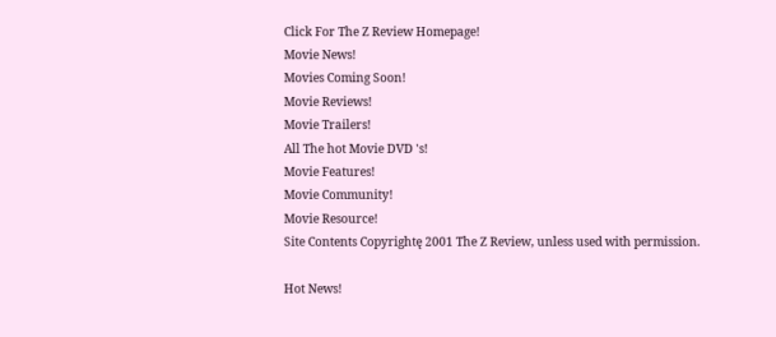Click For The Z Review Homepage!
Movie News!
Movies Coming Soon!
Movie Reviews!
Movie Trailers!
All The hot Movie DVD 's!
Movie Features!
Movie Community!
Movie Resource!
Site Contents Copyrightę 2001 The Z Review, unless used with permission.

Hot News!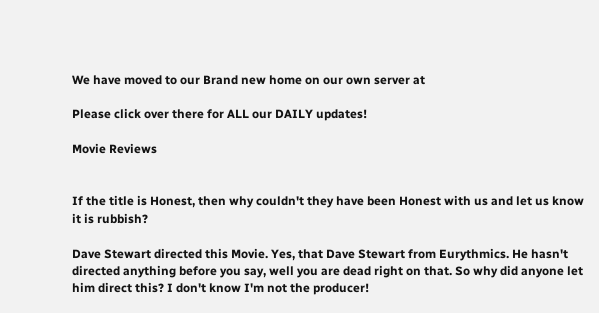We have moved to our Brand new home on our own server at

Please click over there for ALL our DAILY updates!

Movie Reviews


If the title is Honest, then why couldn't they have been Honest with us and let us know it is rubbish?

Dave Stewart directed this Movie. Yes, that Dave Stewart from Eurythmics. He hasn't directed anything before you say, well you are dead right on that. So why did anyone let him direct this? I don't know I'm not the producer!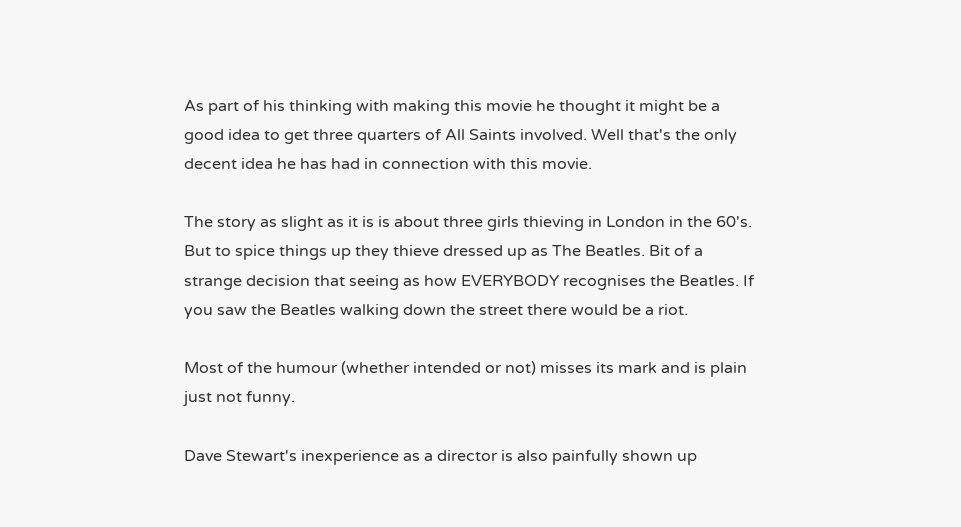As part of his thinking with making this movie he thought it might be a good idea to get three quarters of All Saints involved. Well that's the only decent idea he has had in connection with this movie.

The story as slight as it is is about three girls thieving in London in the 60's. But to spice things up they thieve dressed up as The Beatles. Bit of a strange decision that seeing as how EVERYBODY recognises the Beatles. If you saw the Beatles walking down the street there would be a riot.

Most of the humour (whether intended or not) misses its mark and is plain just not funny.

Dave Stewart's inexperience as a director is also painfully shown up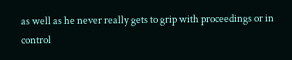as well as he never really gets to grip with proceedings or in control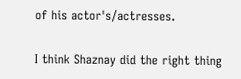of his actor's/actresses.

I think Shaznay did the right thing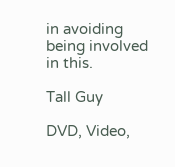in avoiding being involved in this.

Tall Guy

DVD, Video,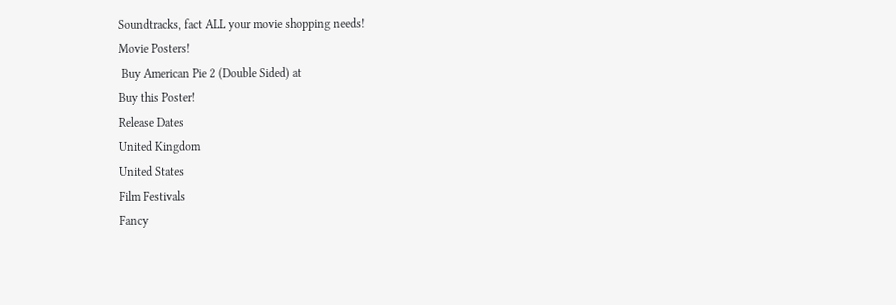Soundtracks, fact ALL your movie shopping needs!
Movie Posters!
 Buy American Pie 2 (Double Sided) at
Buy this Poster!
Release Dates
United Kingdom
United States
Film Festivals
Fancy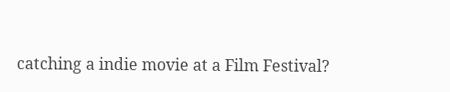catching a indie movie at a Film Festival?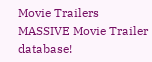Movie Trailers
MASSIVE Movie Trailer database!